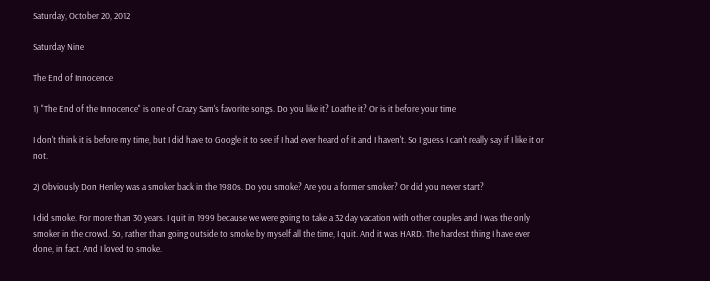Saturday, October 20, 2012

Saturday Nine

The End of Innocence

1) "The End of the Innocence" is one of Crazy Sam's favorite songs. Do you like it? Loathe it? Or is it before your time

I don't think it is before my time, but I did have to Google it to see if I had ever heard of it and I haven't. So I guess I can't really say if I like it or not.

2) Obviously Don Henley was a smoker back in the 1980s. Do you smoke? Are you a former smoker? Or did you never start?

I did smoke. For more than 30 years. I quit in 1999 because we were going to take a 32 day vacation with other couples and I was the only smoker in the crowd. So, rather than going outside to smoke by myself all the time, I quit. And it was HARD. The hardest thing I have ever done, in fact. And I loved to smoke.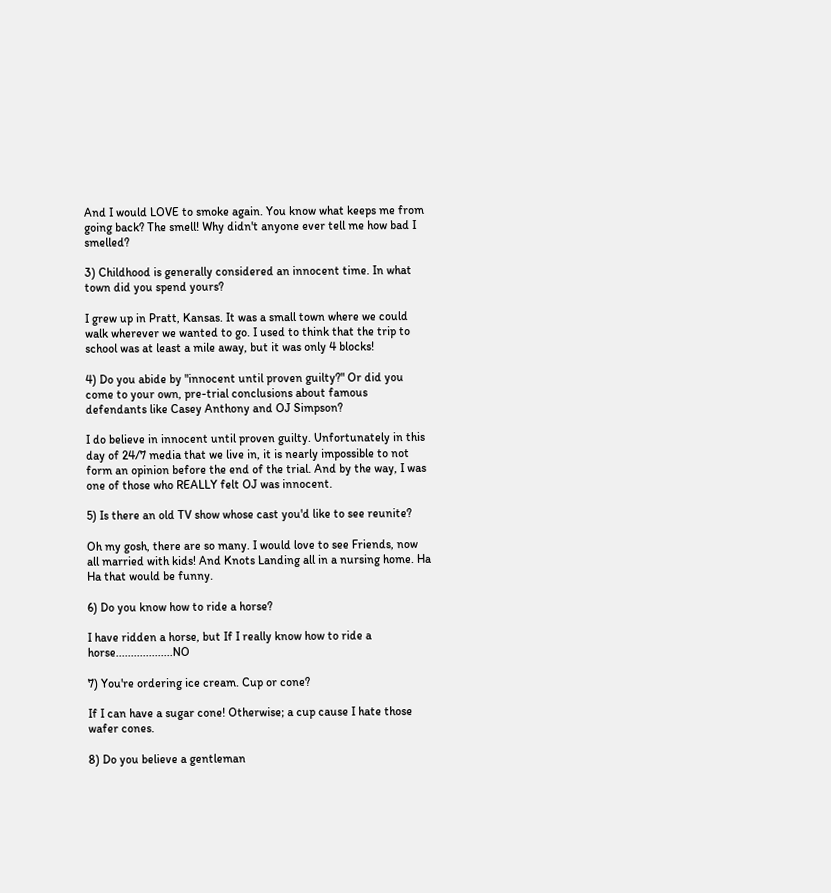And I would LOVE to smoke again. You know what keeps me from going back? The smell! Why didn't anyone ever tell me how bad I smelled?

3) Childhood is generally considered an innocent time. In what town did you spend yours?

I grew up in Pratt, Kansas. It was a small town where we could walk wherever we wanted to go. I used to think that the trip to school was at least a mile away, but it was only 4 blocks!

4) Do you abide by "innocent until proven guilty?" Or did you come to your own, pre-trial conclusions about famous defendants like Casey Anthony and OJ Simpson?

I do believe in innocent until proven guilty. Unfortunately in this day of 24/7 media that we live in, it is nearly impossible to not form an opinion before the end of the trial. And by the way, I was one of those who REALLY felt OJ was innocent.

5) Is there an old TV show whose cast you'd like to see reunite?

Oh my gosh, there are so many. I would love to see Friends, now all married with kids! And Knots Landing all in a nursing home. Ha Ha that would be funny.

6) Do you know how to ride a horse?

I have ridden a horse, but If I really know how to ride a horse...................NO

7) You're ordering ice cream. Cup or cone?

If I can have a sugar cone! Otherwise; a cup cause I hate those wafer cones.

8) Do you believe a gentleman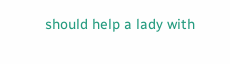should help a lady with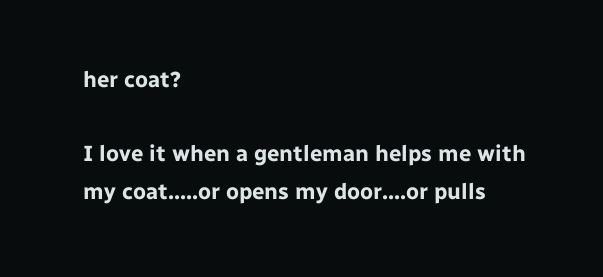her coat?

I love it when a gentleman helps me with my coat.....or opens my door....or pulls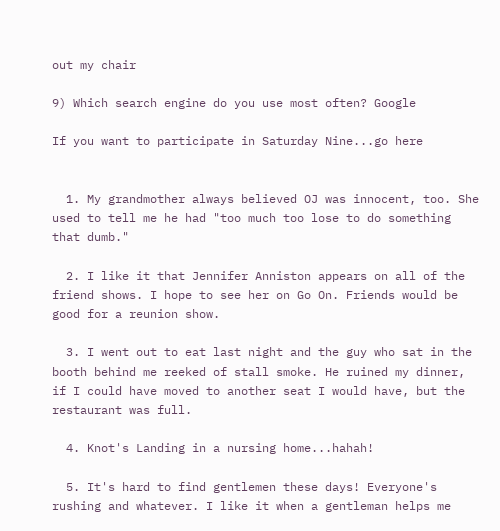out my chair

9) Which search engine do you use most often? Google

If you want to participate in Saturday Nine...go here


  1. My grandmother always believed OJ was innocent, too. She used to tell me he had "too much too lose to do something that dumb."

  2. I like it that Jennifer Anniston appears on all of the friend shows. I hope to see her on Go On. Friends would be good for a reunion show.

  3. I went out to eat last night and the guy who sat in the booth behind me reeked of stall smoke. He ruined my dinner, if I could have moved to another seat I would have, but the restaurant was full.

  4. Knot's Landing in a nursing home...hahah!

  5. It's hard to find gentlemen these days! Everyone's rushing and whatever. I like it when a gentleman helps me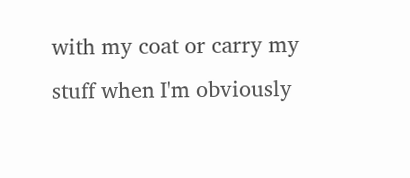with my coat or carry my stuff when I'm obviously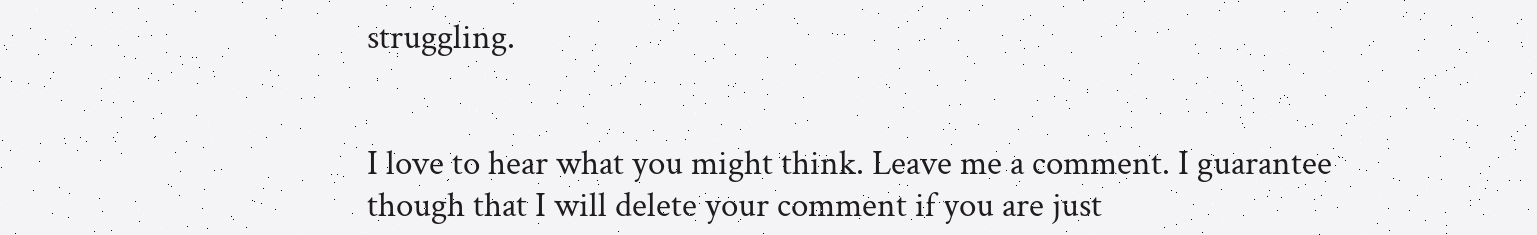struggling.


I love to hear what you might think. Leave me a comment. I guarantee though that I will delete your comment if you are just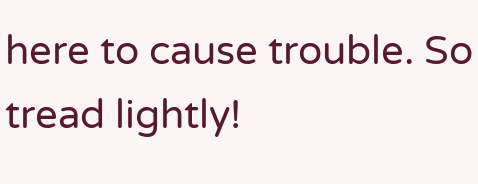here to cause trouble. So tread lightly!